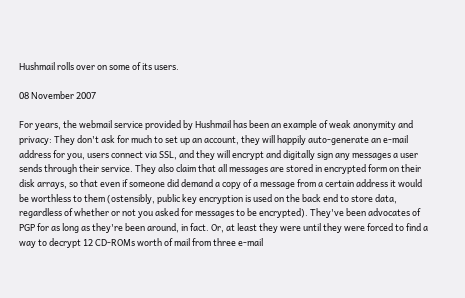Hushmail rolls over on some of its users.

08 November 2007

For years, the webmail service provided by Hushmail has been an example of weak anonymity and privacy: They don't ask for much to set up an account, they will happily auto-generate an e-mail address for you, users connect via SSL, and they will encrypt and digitally sign any messages a user sends through their service. They also claim that all messages are stored in encrypted form on their disk arrays, so that even if someone did demand a copy of a message from a certain address it would be worthless to them (ostensibly, public key encryption is used on the back end to store data, regardless of whether or not you asked for messages to be encrypted). They've been advocates of PGP for as long as they're been around, in fact. Or, at least they were until they were forced to find a way to decrypt 12 CD-ROMs worth of mail from three e-mail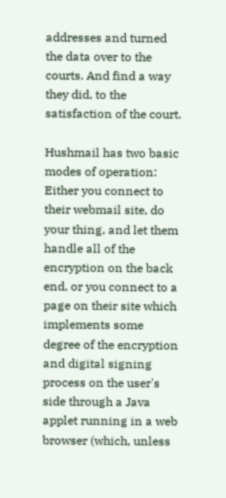addresses and turned the data over to the courts. And find a way they did, to the satisfaction of the court.

Hushmail has two basic modes of operation: Either you connect to their webmail site, do your thing, and let them handle all of the encryption on the back end, or you connect to a page on their site which implements some degree of the encryption and digital signing process on the user's side through a Java applet running in a web browser (which, unless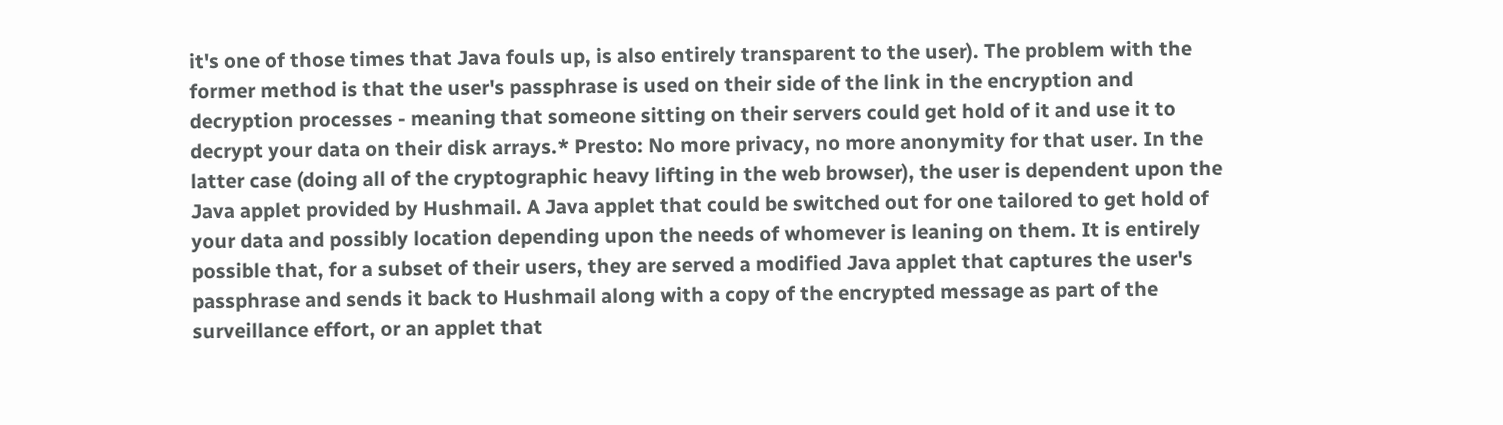it's one of those times that Java fouls up, is also entirely transparent to the user). The problem with the former method is that the user's passphrase is used on their side of the link in the encryption and decryption processes - meaning that someone sitting on their servers could get hold of it and use it to decrypt your data on their disk arrays.* Presto: No more privacy, no more anonymity for that user. In the latter case (doing all of the cryptographic heavy lifting in the web browser), the user is dependent upon the Java applet provided by Hushmail. A Java applet that could be switched out for one tailored to get hold of your data and possibly location depending upon the needs of whomever is leaning on them. It is entirely possible that, for a subset of their users, they are served a modified Java applet that captures the user's passphrase and sends it back to Hushmail along with a copy of the encrypted message as part of the surveillance effort, or an applet that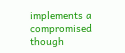implements a compromised though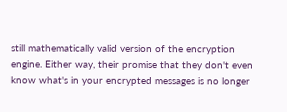still mathematically valid version of the encryption engine. Either way, their promise that they don't even know what's in your encrypted messages is no longer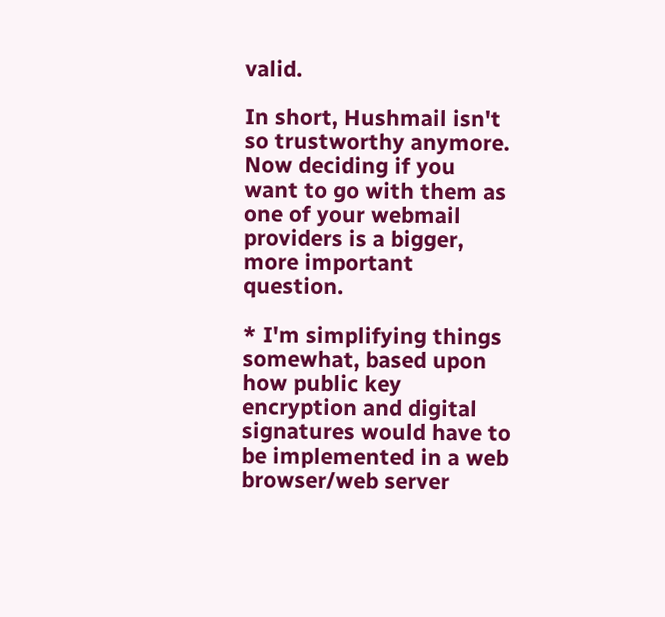valid.

In short, Hushmail isn't so trustworthy anymore. Now deciding if you want to go with them as one of your webmail providers is a bigger, more important question.

* I'm simplifying things somewhat, based upon how public key encryption and digital signatures would have to be implemented in a web browser/web server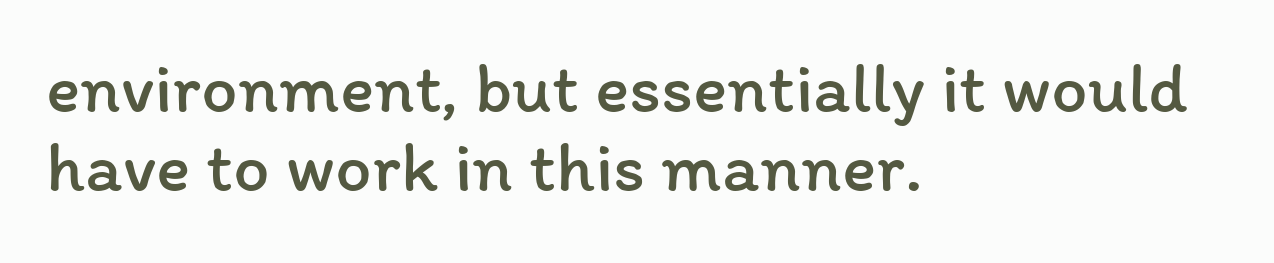environment, but essentially it would have to work in this manner.